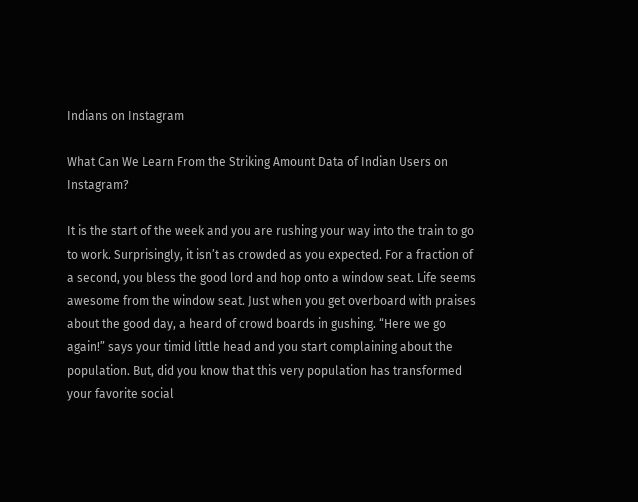Indians on Instagram

What Can We Learn From the Striking Amount Data of Indian Users on Instagram?

It is the start of the week and you are rushing your way into the train to go to work. Surprisingly, it isn’t as crowded as you expected. For a fraction of a second, you bless the good lord and hop onto a window seat. Life seems awesome from the window seat. Just when you get overboard with praises about the good day, a heard of crowd boards in gushing. “Here we go again!” says your timid little head and you start complaining about the population. But, did you know that this very population has transformed your favorite social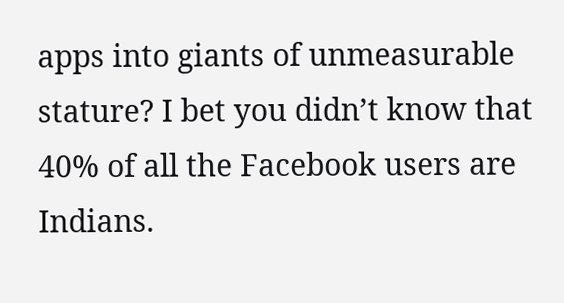apps into giants of unmeasurable stature? I bet you didn’t know that 40% of all the Facebook users are Indians.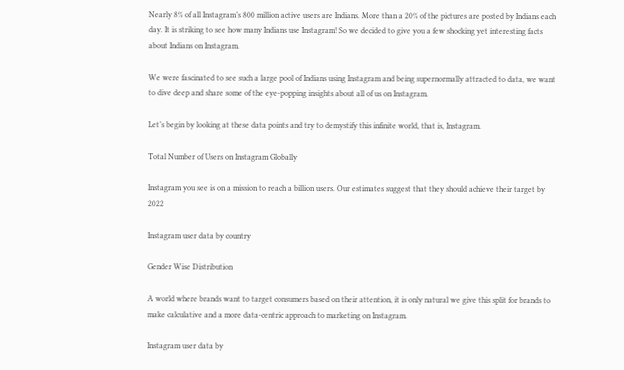Nearly 8% of all Instagram’s 800 million active users are Indians. More than a 20% of the pictures are posted by Indians each day. It is striking to see how many Indians use Instagram! So we decided to give you a few shocking yet interesting facts about Indians on Instagram.

We were fascinated to see such a large pool of Indians using Instagram and being supernormally attracted to data, we want to dive deep and share some of the eye-popping insights about all of us on Instagram.

Let’s begin by looking at these data points and try to demystify this infinite world, that is, Instagram.

Total Number of Users on Instagram Globally

Instagram you see is on a mission to reach a billion users. Our estimates suggest that they should achieve their target by 2022

Instagram user data by country

Gender Wise Distribution

A world where brands want to target consumers based on their attention, it is only natural we give this split for brands to make calculative and a more data-centric approach to marketing on Instagram.

Instagram user data by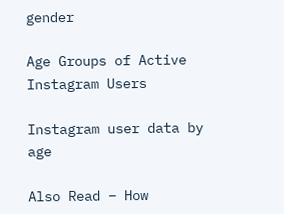gender

Age Groups of Active Instagram Users

Instagram user data by age

Also Read – How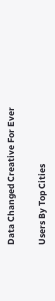Data Changed Creative For Ever

Users By Top Cities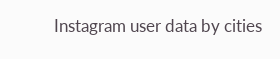Instagram user data by cities